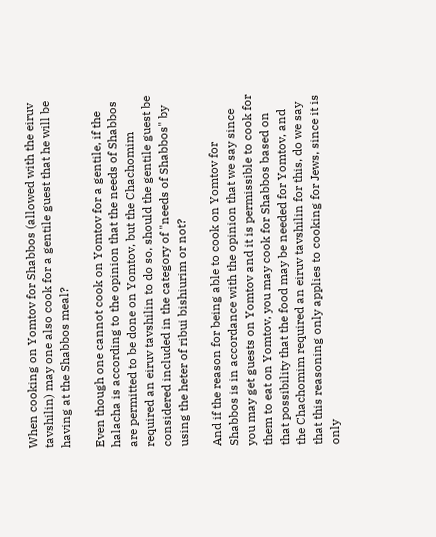When cooking on Yomtov for Shabbos (allowed with the eiruv tavshilin) may one also cook for a gentile guest that he will be having at the Shabbos meal?

Even though one cannot cook on Yomtov for a gentile, if the halacha is according to the opinion that the needs of Shabbos are permitted to be done on Yomtov, but the Chachomim required an eiruv tavshilin to do so, should the gentile guest be considered included in the category of "needs of Shabbos" by using the heter of ribui bishiurim or not?

And if the reason for being able to cook on Yomtov for Shabbos is in accordance with the opinion that we say since you may get guests on Yomtov and it is permissible to cook for them to eat on Yomtov, you may cook for Shabbos based on that possibility that the food may be needed for Yomtov, and the Chachomim required an eiruv tavshilin for this, do we say that this reasoning only applies to cooking for Jews, since it is only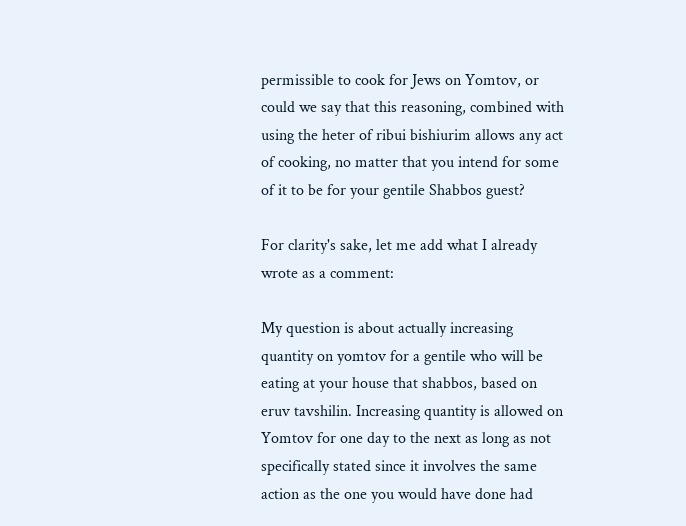permissible to cook for Jews on Yomtov, or could we say that this reasoning, combined with using the heter of ribui bishiurim allows any act of cooking, no matter that you intend for some of it to be for your gentile Shabbos guest?

For clarity's sake, let me add what I already wrote as a comment:

My question is about actually increasing quantity on yomtov for a gentile who will be eating at your house that shabbos, based on eruv tavshilin. Increasing quantity is allowed on Yomtov for one day to the next as long as not specifically stated since it involves the same action as the one you would have done had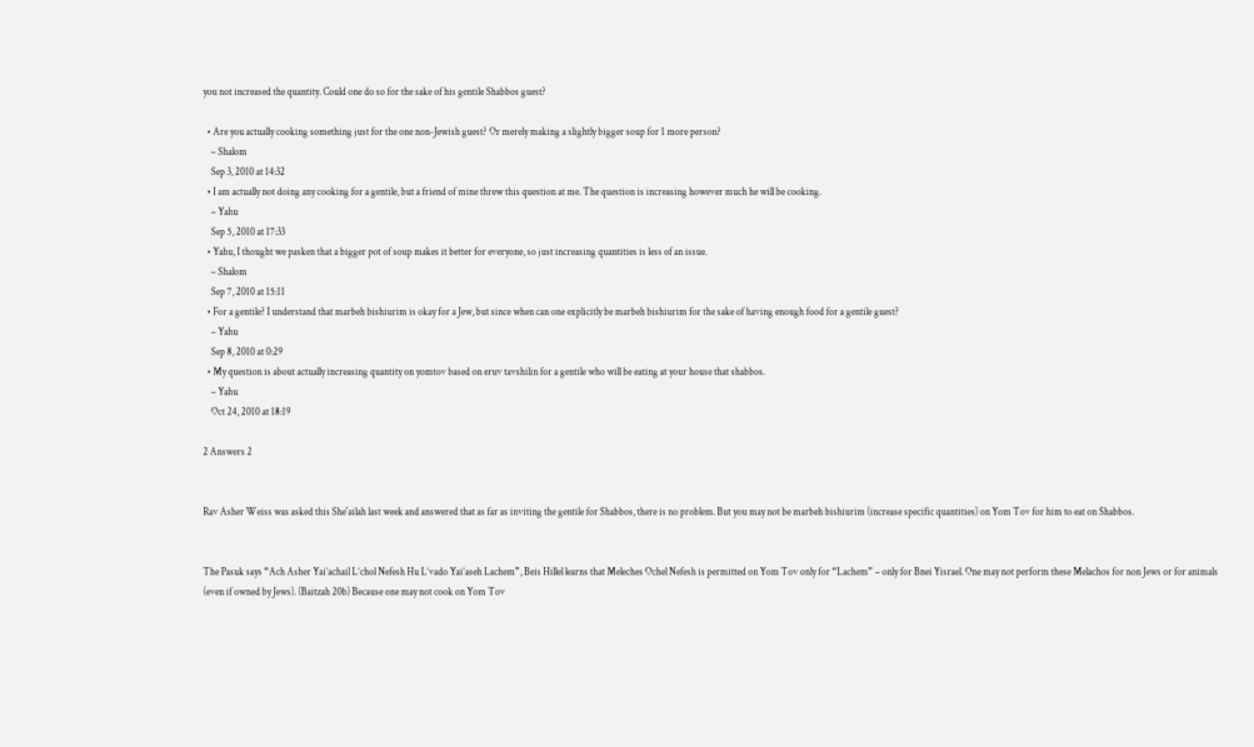you not increased the quantity. Could one do so for the sake of his gentile Shabbos guest?

  • Are you actually cooking something just for the one non-Jewish guest? Or merely making a slightly bigger soup for 1 more person?
    – Shalom
    Sep 3, 2010 at 14:32
  • I am actually not doing any cooking for a gentile, but a friend of mine threw this question at me. The question is increasing however much he will be cooking.
    – Yahu
    Sep 5, 2010 at 17:33
  • Yahu, I thought we pasken that a bigger pot of soup makes it better for everyone, so just increasing quantities is less of an issue.
    – Shalom
    Sep 7, 2010 at 15:11
  • For a gentile? I understand that marbeh bishiurim is okay for a Jew, but since when can one explicitly be marbeh bishiurim for the sake of having enough food for a gentile guest?
    – Yahu
    Sep 8, 2010 at 0:29
  • My question is about actually increasing quantity on yomtov based on eruv tavshilin for a gentile who will be eating at your house that shabbos.
    – Yahu
    Oct 24, 2010 at 18:19

2 Answers 2


Rav Asher Weiss was asked this She'ailah last week and answered that as far as inviting the gentile for Shabbos, there is no problem. But you may not be marbeh bishiurim (increase specific quantities) on Yom Tov for him to eat on Shabbos.


The Pasuk says “Ach Asher Yai’achail L’chol Nefesh Hu L’vado Yai’aseh Lachem”, Beis Hillel learns that Meleches Ochel Nefesh is permitted on Yom Tov only for “Lachem” – only for Bnei Yisrael. One may not perform these Melachos for non Jews or for animals (even if owned by Jews). (Baitzah 20b) Because one may not cook on Yom Tov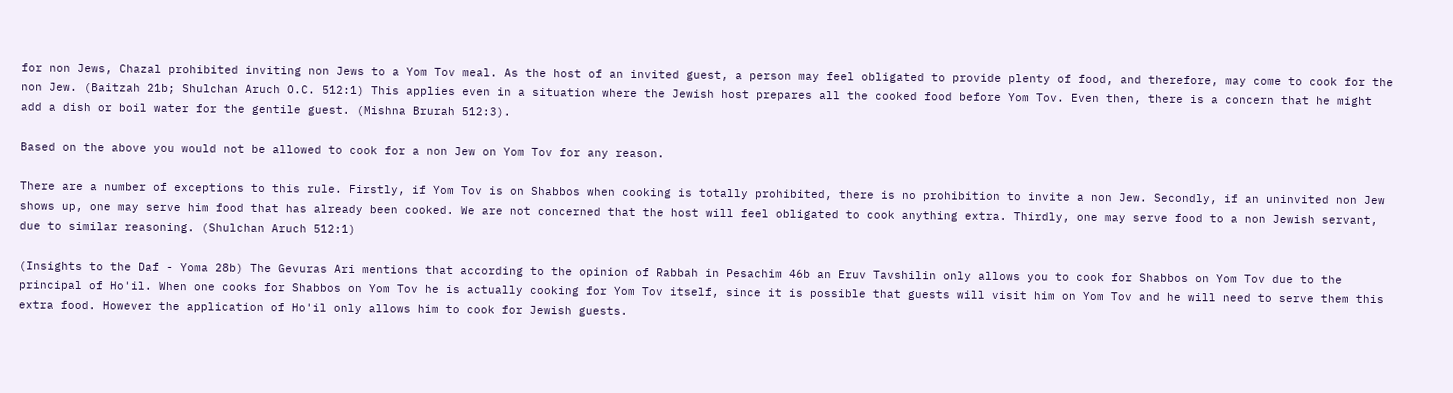for non Jews, Chazal prohibited inviting non Jews to a Yom Tov meal. As the host of an invited guest, a person may feel obligated to provide plenty of food, and therefore, may come to cook for the non Jew. (Baitzah 21b; Shulchan Aruch O.C. 512:1) This applies even in a situation where the Jewish host prepares all the cooked food before Yom Tov. Even then, there is a concern that he might add a dish or boil water for the gentile guest. (Mishna Brurah 512:3).

Based on the above you would not be allowed to cook for a non Jew on Yom Tov for any reason.

There are a number of exceptions to this rule. Firstly, if Yom Tov is on Shabbos when cooking is totally prohibited, there is no prohibition to invite a non Jew. Secondly, if an uninvited non Jew shows up, one may serve him food that has already been cooked. We are not concerned that the host will feel obligated to cook anything extra. Thirdly, one may serve food to a non Jewish servant, due to similar reasoning. (Shulchan Aruch 512:1)

(Insights to the Daf - Yoma 28b) The Gevuras Ari mentions that according to the opinion of Rabbah in Pesachim 46b an Eruv Tavshilin only allows you to cook for Shabbos on Yom Tov due to the principal of Ho'il. When one cooks for Shabbos on Yom Tov he is actually cooking for Yom Tov itself, since it is possible that guests will visit him on Yom Tov and he will need to serve them this extra food. However the application of Ho'il only allows him to cook for Jewish guests.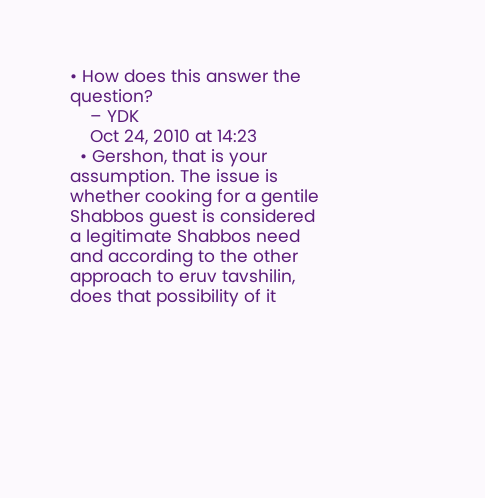• How does this answer the question?
    – YDK
    Oct 24, 2010 at 14:23
  • Gershon, that is your assumption. The issue is whether cooking for a gentile Shabbos guest is considered a legitimate Shabbos need and according to the other approach to eruv tavshilin, does that possibility of it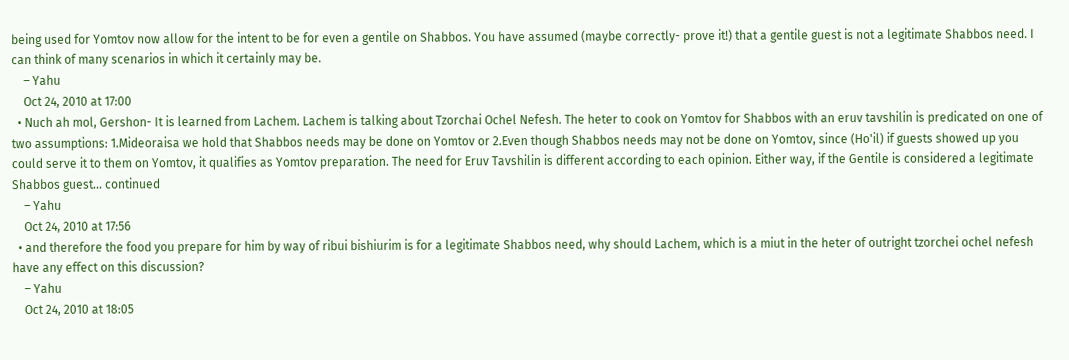being used for Yomtov now allow for the intent to be for even a gentile on Shabbos. You have assumed (maybe correctly- prove it!) that a gentile guest is not a legitimate Shabbos need. I can think of many scenarios in which it certainly may be.
    – Yahu
    Oct 24, 2010 at 17:00
  • Nuch ah mol, Gershon- It is learned from Lachem. Lachem is talking about Tzorchai Ochel Nefesh. The heter to cook on Yomtov for Shabbos with an eruv tavshilin is predicated on one of two assumptions: 1.Mideoraisa we hold that Shabbos needs may be done on Yomtov or 2.Even though Shabbos needs may not be done on Yomtov, since (Ho'il) if guests showed up you could serve it to them on Yomtov, it qualifies as Yomtov preparation. The need for Eruv Tavshilin is different according to each opinion. Either way, if the Gentile is considered a legitimate Shabbos guest... continued
    – Yahu
    Oct 24, 2010 at 17:56
  • and therefore the food you prepare for him by way of ribui bishiurim is for a legitimate Shabbos need, why should Lachem, which is a miut in the heter of outright tzorchei ochel nefesh have any effect on this discussion?
    – Yahu
    Oct 24, 2010 at 18:05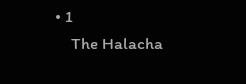• 1
    The Halacha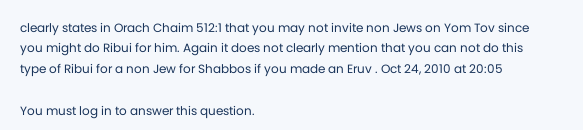clearly states in Orach Chaim 512:1 that you may not invite non Jews on Yom Tov since you might do Ribui for him. Again it does not clearly mention that you can not do this type of Ribui for a non Jew for Shabbos if you made an Eruv . Oct 24, 2010 at 20:05

You must log in to answer this question.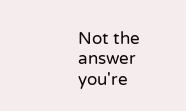Not the answer you're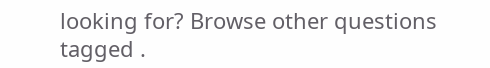looking for? Browse other questions tagged .